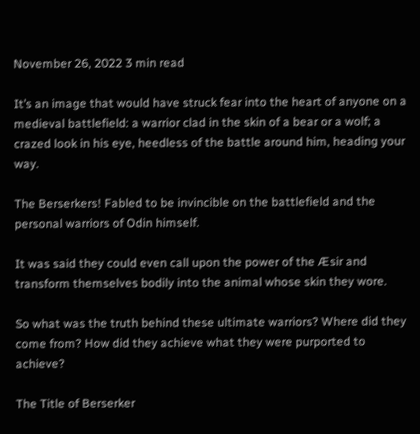November 26, 2022 3 min read

It’s an image that would have struck fear into the heart of anyone on a medieval battlefield: a warrior clad in the skin of a bear or a wolf; a crazed look in his eye, heedless of the battle around him, heading your way.

The Berserkers! Fabled to be invincible on the battlefield and the personal warriors of Odin himself.

It was said they could even call upon the power of the Æsir and transform themselves bodily into the animal whose skin they wore.

So what was the truth behind these ultimate warriors? Where did they come from? How did they achieve what they were purported to achieve?

The Title of Berserker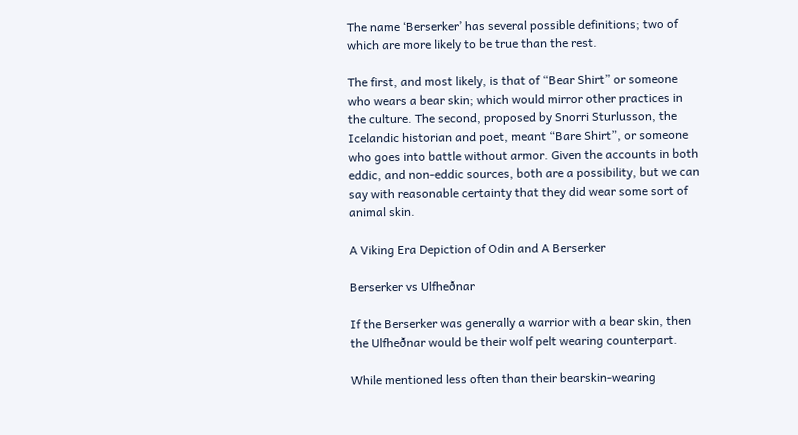The name ‘Berserker’ has several possible definitions; two of which are more likely to be true than the rest.

The first, and most likely, is that of “Bear Shirt” or someone who wears a bear skin; which would mirror other practices in the culture. The second, proposed by Snorri Sturlusson, the Icelandic historian and poet, meant “Bare Shirt”, or someone who goes into battle without armor. Given the accounts in both eddic, and non-eddic sources, both are a possibility, but we can say with reasonable certainty that they did wear some sort of animal skin.

A Viking Era Depiction of Odin and A Berserker

Berserker vs Ulfheðnar

If the Berserker was generally a warrior with a bear skin, then the Ulfheðnar would be their wolf pelt wearing counterpart.

While mentioned less often than their bearskin-wearing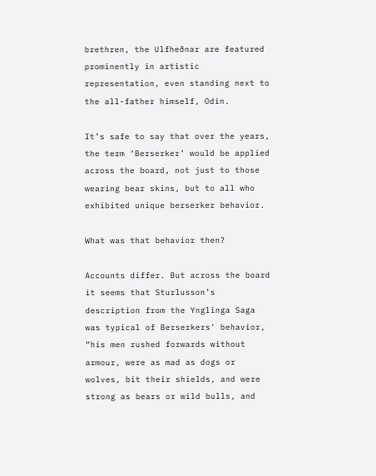brethren, the Ulfheðnar are featured prominently in artistic representation, even standing next to the all-father himself, Odin.

It’s safe to say that over the years, the term ‘Berserker’ would be applied across the board, not just to those wearing bear skins, but to all who exhibited unique berserker behavior.

What was that behavior then?

Accounts differ. But across the board it seems that Sturlusson’s description from the Ynglinga Saga was typical of Berserkers' behavior, “his men rushed forwards without armour, were as mad as dogs or wolves, bit their shields, and were strong as bears or wild bulls, and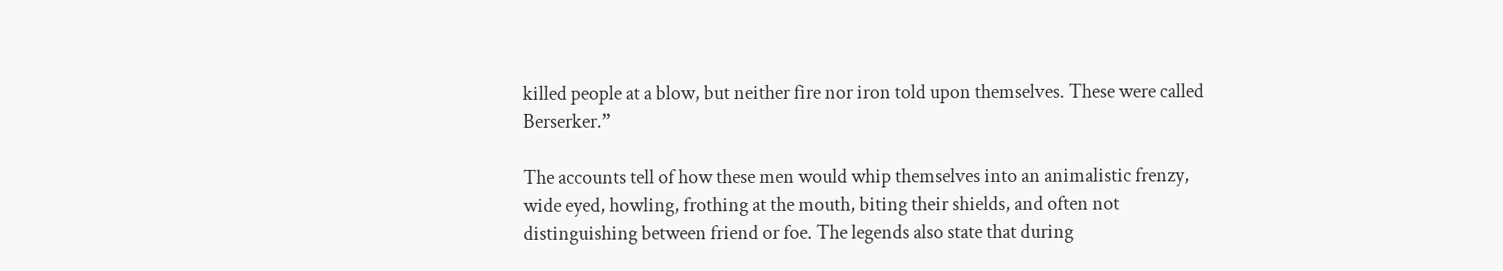killed people at a blow, but neither fire nor iron told upon themselves. These were called Berserker.”

The accounts tell of how these men would whip themselves into an animalistic frenzy, wide eyed, howling, frothing at the mouth, biting their shields, and often not distinguishing between friend or foe. The legends also state that during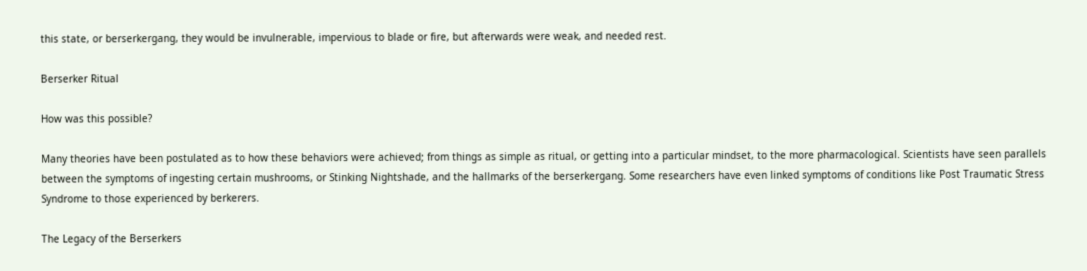this state, or berserkergang, they would be invulnerable, impervious to blade or fire, but afterwards were weak, and needed rest.

Berserker Ritual

How was this possible?

Many theories have been postulated as to how these behaviors were achieved; from things as simple as ritual, or getting into a particular mindset, to the more pharmacological. Scientists have seen parallels between the symptoms of ingesting certain mushrooms, or Stinking Nightshade, and the hallmarks of the berserkergang. Some researchers have even linked symptoms of conditions like Post Traumatic Stress Syndrome to those experienced by berkerers.

The Legacy of the Berserkers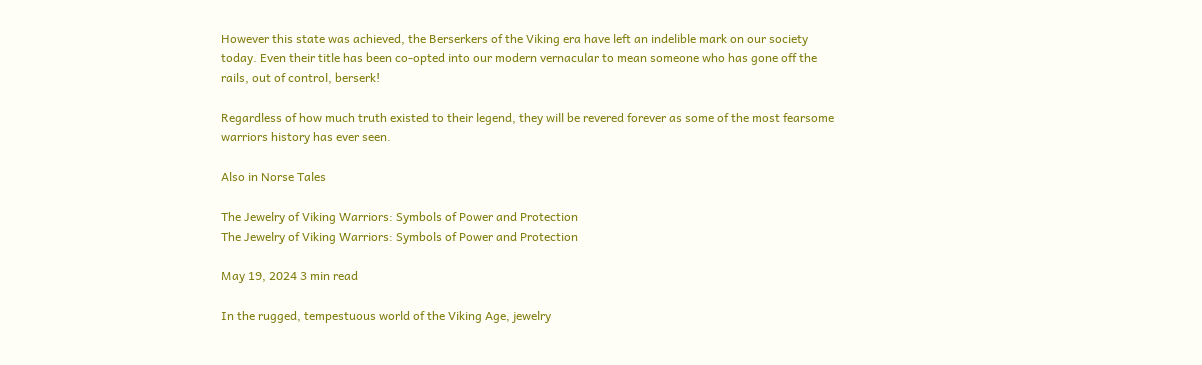However this state was achieved, the Berserkers of the Viking era have left an indelible mark on our society today. Even their title has been co-opted into our modern vernacular to mean someone who has gone off the rails, out of control, berserk!

Regardless of how much truth existed to their legend, they will be revered forever as some of the most fearsome warriors history has ever seen.

Also in Norse Tales

The Jewelry of Viking Warriors: Symbols of Power and Protection
The Jewelry of Viking Warriors: Symbols of Power and Protection

May 19, 2024 3 min read

In the rugged, tempestuous world of the Viking Age, jewelry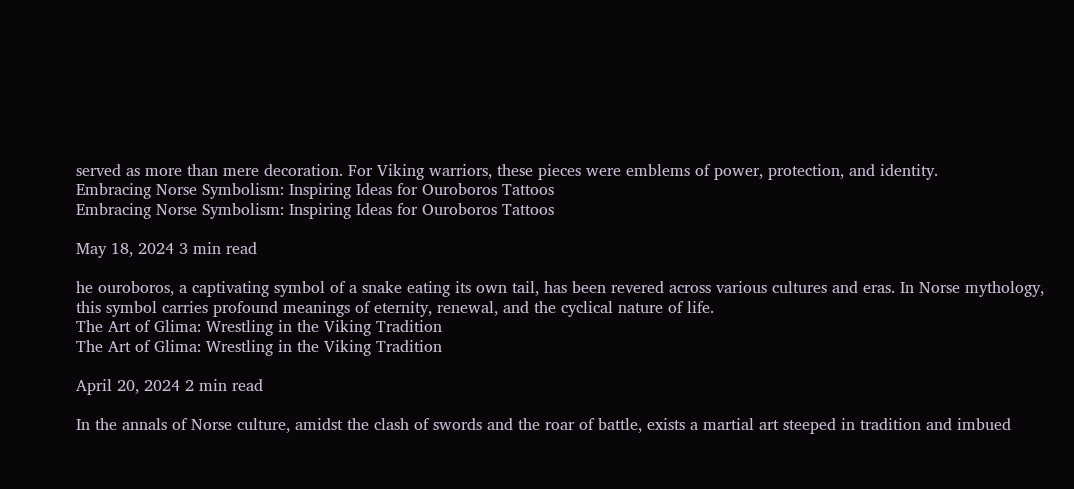served as more than mere decoration. For Viking warriors, these pieces were emblems of power, protection, and identity.
Embracing Norse Symbolism: Inspiring Ideas for Ouroboros Tattoos
Embracing Norse Symbolism: Inspiring Ideas for Ouroboros Tattoos

May 18, 2024 3 min read

he ouroboros, a captivating symbol of a snake eating its own tail, has been revered across various cultures and eras. In Norse mythology, this symbol carries profound meanings of eternity, renewal, and the cyclical nature of life.
The Art of Glima: Wrestling in the Viking Tradition
The Art of Glima: Wrestling in the Viking Tradition

April 20, 2024 2 min read

In the annals of Norse culture, amidst the clash of swords and the roar of battle, exists a martial art steeped in tradition and imbued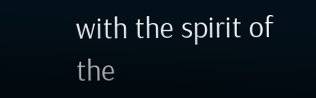with the spirit of the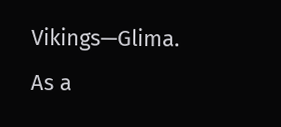Vikings—Glima. As a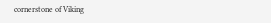cornerstone of Viking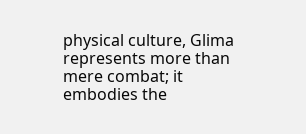physical culture, Glima represents more than mere combat; it embodies the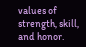values of strength, skill, and honor.